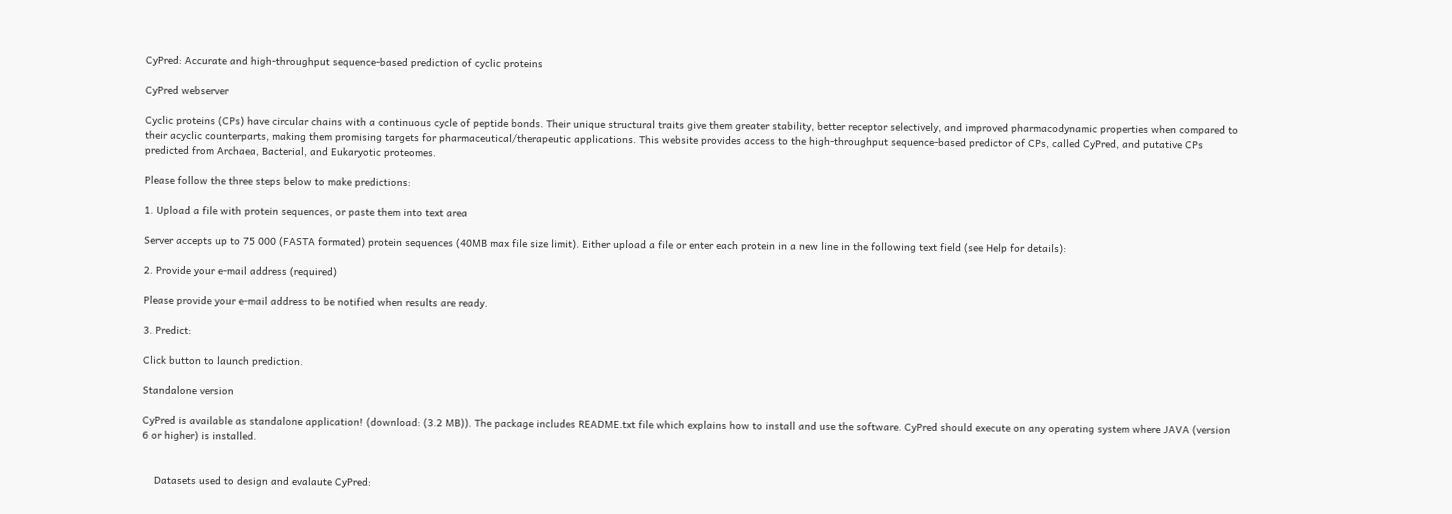CyPred: Accurate and high-throughput sequence-based prediction of cyclic proteins

CyPred webserver

Cyclic proteins (CPs) have circular chains with a continuous cycle of peptide bonds. Their unique structural traits give them greater stability, better receptor selectively, and improved pharmacodynamic properties when compared to their acyclic counterparts, making them promising targets for pharmaceutical/therapeutic applications. This website provides access to the high-throughput sequence-based predictor of CPs, called CyPred, and putative CPs predicted from Archaea, Bacterial, and Eukaryotic proteomes.

Please follow the three steps below to make predictions:

1. Upload a file with protein sequences, or paste them into text area

Server accepts up to 75 000 (FASTA formated) protein sequences (40MB max file size limit). Either upload a file or enter each protein in a new line in the following text field (see Help for details):

2. Provide your e-mail address (required)

Please provide your e-mail address to be notified when results are ready.

3. Predict:

Click button to launch prediction.

Standalone version

CyPred is available as standalone application! (download: (3.2 MB)). The package includes README.txt file which explains how to install and use the software. CyPred should execute on any operating system where JAVA (version 6 or higher) is installed.


    Datasets used to design and evalaute CyPred: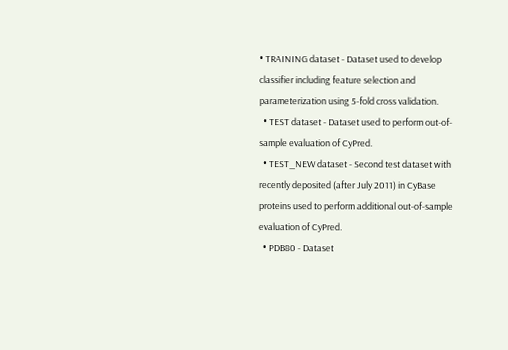• TRAINING dataset - Dataset used to develop classifier including feature selection and parameterization using 5-fold cross validation.
  • TEST dataset - Dataset used to perform out-of-sample evaluation of CyPred.
  • TEST_NEW dataset - Second test dataset with recently deposited (after July 2011) in CyBase proteins used to perform additional out-of-sample evaluation of CyPred.
  • PDB80 - Dataset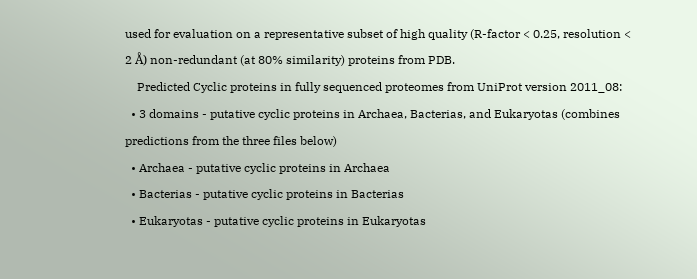used for evaluation on a representative subset of high quality (R-factor < 0.25, resolution < 2 Å) non-redundant (at 80% similarity) proteins from PDB.
    Predicted Cyclic proteins in fully sequenced proteomes from UniProt version 2011_08:
  • 3 domains - putative cyclic proteins in Archaea, Bacterias, and Eukaryotas (combines predictions from the three files below)
  • Archaea - putative cyclic proteins in Archaea
  • Bacterias - putative cyclic proteins in Bacterias
  • Eukaryotas - putative cyclic proteins in Eukaryotas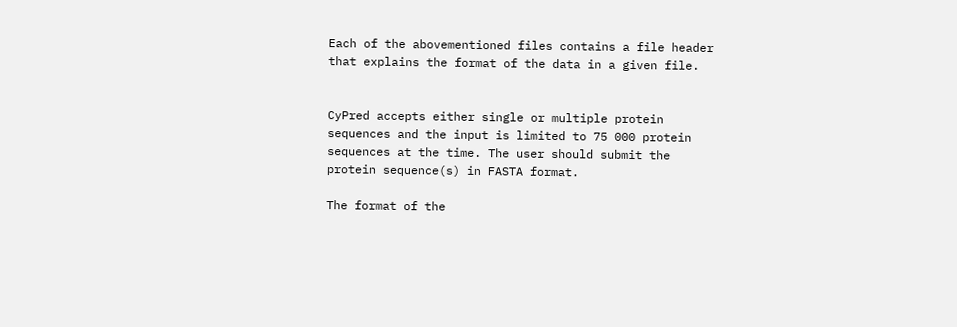Each of the abovementioned files contains a file header that explains the format of the data in a given file.


CyPred accepts either single or multiple protein sequences and the input is limited to 75 000 protein sequences at the time. The user should submit the protein sequence(s) in FASTA format.

The format of the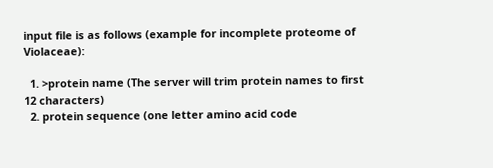input file is as follows (example for incomplete proteome of Violaceae):

  1. >protein name (The server will trim protein names to first 12 characters)
  2. protein sequence (one letter amino acid code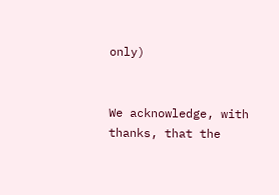only)


We acknowledge, with thanks, that the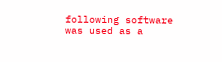following software was used as a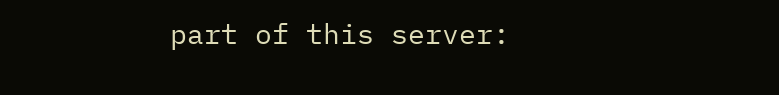part of this server: